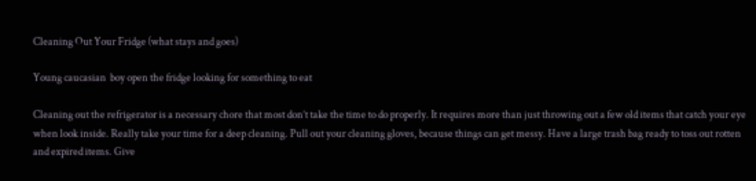Cleaning Out Your Fridge (what stays and goes)

Young caucasian  boy open the fridge looking for something to eat

Cleaning out the refrigerator is a necessary chore that most don’t take the time to do properly. It requires more than just throwing out a few old items that catch your eye when look inside. Really take your time for a deep cleaning. Pull out your cleaning gloves, because things can get messy. Have a large trash bag ready to toss out rotten and expired items. Give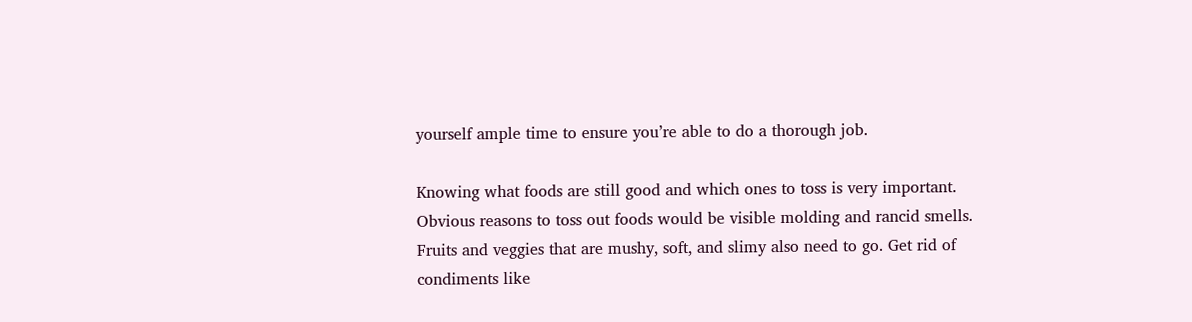yourself ample time to ensure you’re able to do a thorough job.

Knowing what foods are still good and which ones to toss is very important. Obvious reasons to toss out foods would be visible molding and rancid smells. Fruits and veggies that are mushy, soft, and slimy also need to go. Get rid of condiments like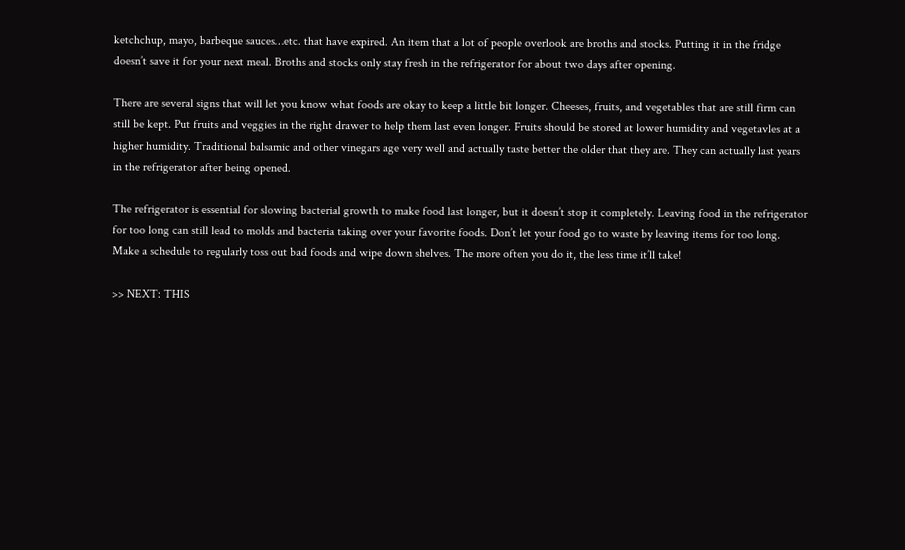ketchchup, mayo, barbeque sauces…etc. that have expired. An item that a lot of people overlook are broths and stocks. Putting it in the fridge doesn’t save it for your next meal. Broths and stocks only stay fresh in the refrigerator for about two days after opening.

There are several signs that will let you know what foods are okay to keep a little bit longer. Cheeses, fruits, and vegetables that are still firm can still be kept. Put fruits and veggies in the right drawer to help them last even longer. Fruits should be stored at lower humidity and vegetavles at a higher humidity. Traditional balsamic and other vinegars age very well and actually taste better the older that they are. They can actually last years in the refrigerator after being opened.

The refrigerator is essential for slowing bacterial growth to make food last longer, but it doesn’t stop it completely. Leaving food in the refrigerator for too long can still lead to molds and bacteria taking over your favorite foods. Don’t let your food go to waste by leaving items for too long. Make a schedule to regularly toss out bad foods and wipe down shelves. The more often you do it, the less time it’ll take!

>> NEXT: THIS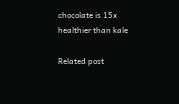chocolate is 15x healthier than kale

Related post